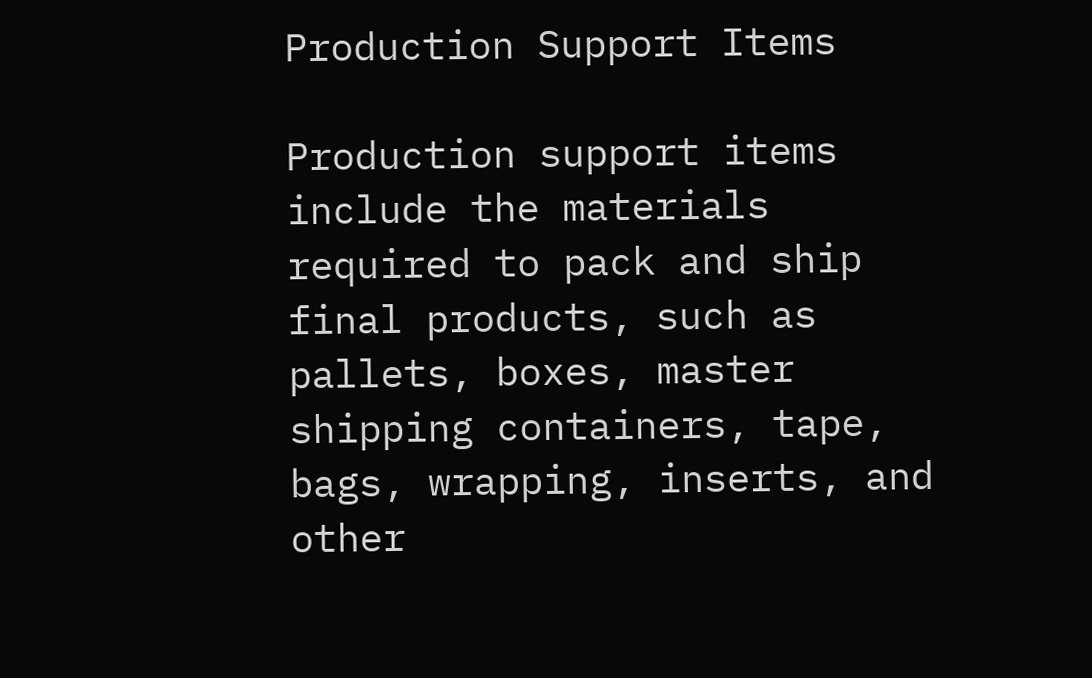Production Support Items

Production support items include the materials required to pack and ship final products, such as pallets, boxes, master shipping containers, tape, bags, wrapping, inserts, and other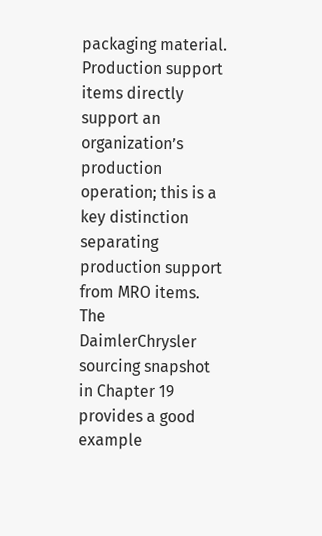packaging material. Production support items directly support an organization’s production operation; this is a key distinction separating production support from MRO items. The DaimlerChrysler sourcing snapshot in Chapter 19 provides a good example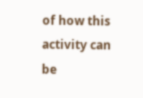of how this activity can be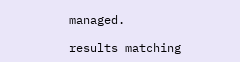managed.

results matching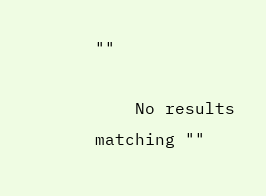""

    No results matching ""